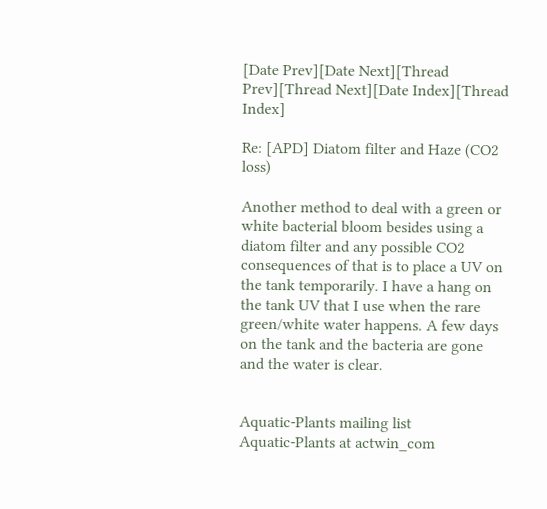[Date Prev][Date Next][Thread Prev][Thread Next][Date Index][Thread Index]

Re: [APD] Diatom filter and Haze (CO2 loss)

Another method to deal with a green or white bacterial bloom besides using a
diatom filter and any possible CO2 consequences of that is to place a UV on
the tank temporarily. I have a hang on the tank UV that I use when the rare
green/white water happens. A few days on the tank and the bacteria are gone
and the water is clear.


Aquatic-Plants mailing list
Aquatic-Plants at actwin_com